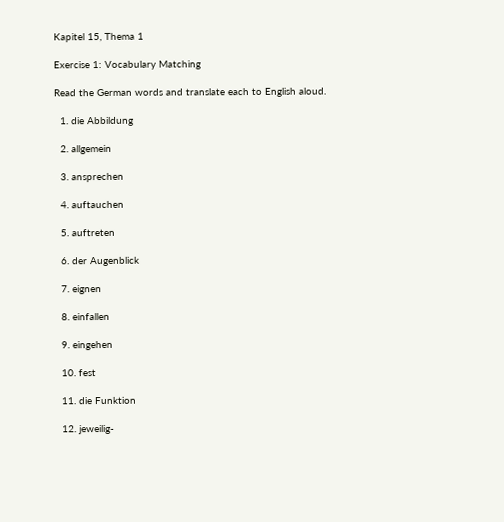Kapitel 15, Thema 1

Exercise 1: Vocabulary Matching

Read the German words and translate each to English aloud.

  1. die Abbildung

  2. allgemein

  3. ansprechen

  4. auftauchen

  5. auftreten

  6. der Augenblick

  7. eignen

  8. einfallen

  9. eingehen

  10. fest

  11. die Funktion

  12. jeweilig-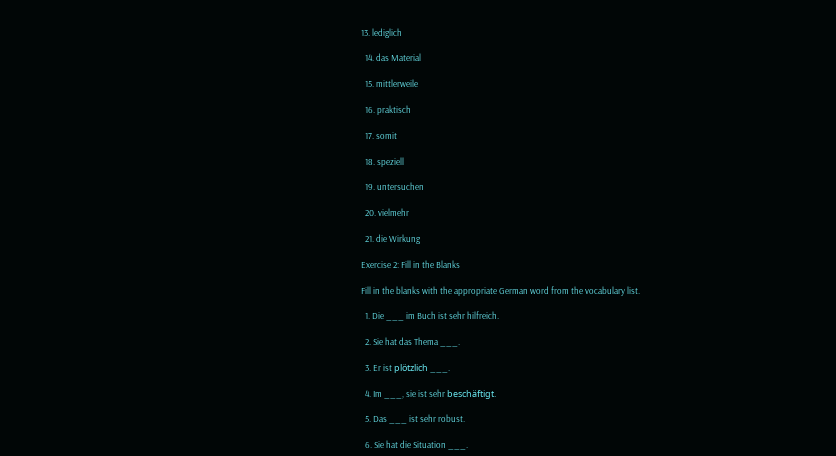13. lediglich

  14. das Material

  15. mittlerweile

  16. praktisch

  17. somit

  18. speziell

  19. untersuchen

  20. vielmehr

  21. die Wirkung

Exercise 2: Fill in the Blanks

Fill in the blanks with the appropriate German word from the vocabulary list.

  1. Die ___ im Buch ist sehr hilfreich.

  2. Sie hat das Thema ___.

  3. Er ist plötzlich ___.

  4. Im ___, sie ist sehr beschäftigt.

  5. Das ___ ist sehr robust.

  6. Sie hat die Situation ___.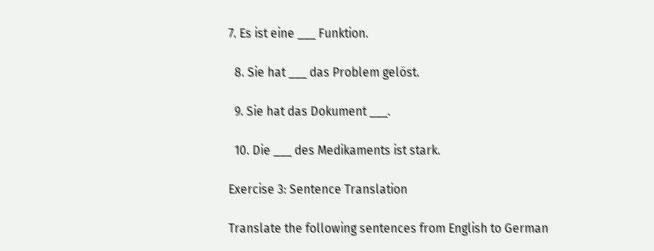7. Es ist eine ___ Funktion.

  8. Sie hat ___ das Problem gelöst.

  9. Sie hat das Dokument ___.

  10. Die ___ des Medikaments ist stark.

Exercise 3: Sentence Translation

Translate the following sentences from English to German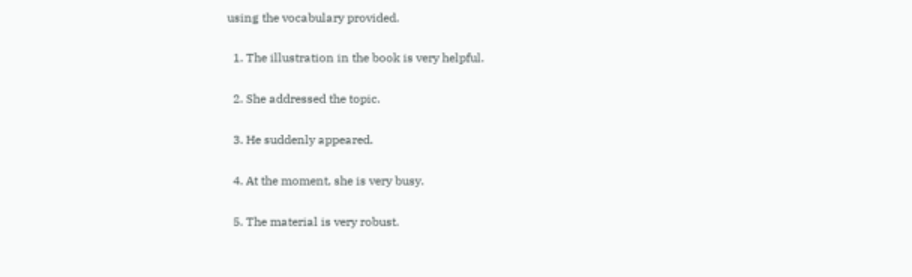using the vocabulary provided.

  1. The illustration in the book is very helpful.

  2. She addressed the topic.

  3. He suddenly appeared.

  4. At the moment, she is very busy.

  5. The material is very robust.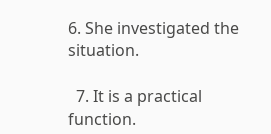6. She investigated the situation.

  7. It is a practical function.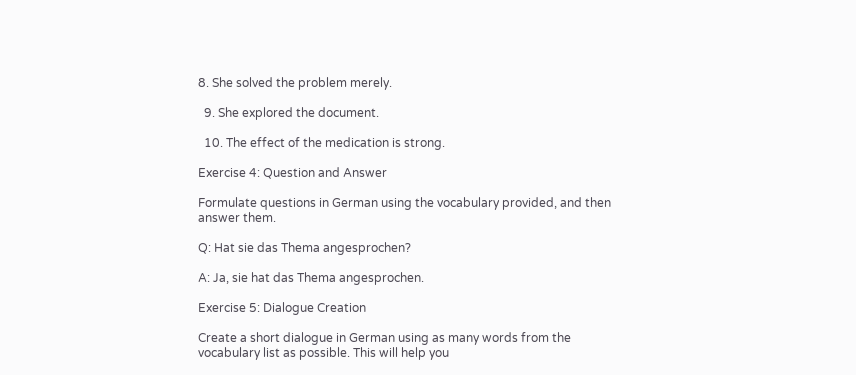8. She solved the problem merely.

  9. She explored the document.

  10. The effect of the medication is strong.

Exercise 4: Question and Answer

Formulate questions in German using the vocabulary provided, and then answer them.

Q: Hat sie das Thema angesprochen?

A: Ja, sie hat das Thema angesprochen.

Exercise 5: Dialogue Creation

Create a short dialogue in German using as many words from the vocabulary list as possible. This will help you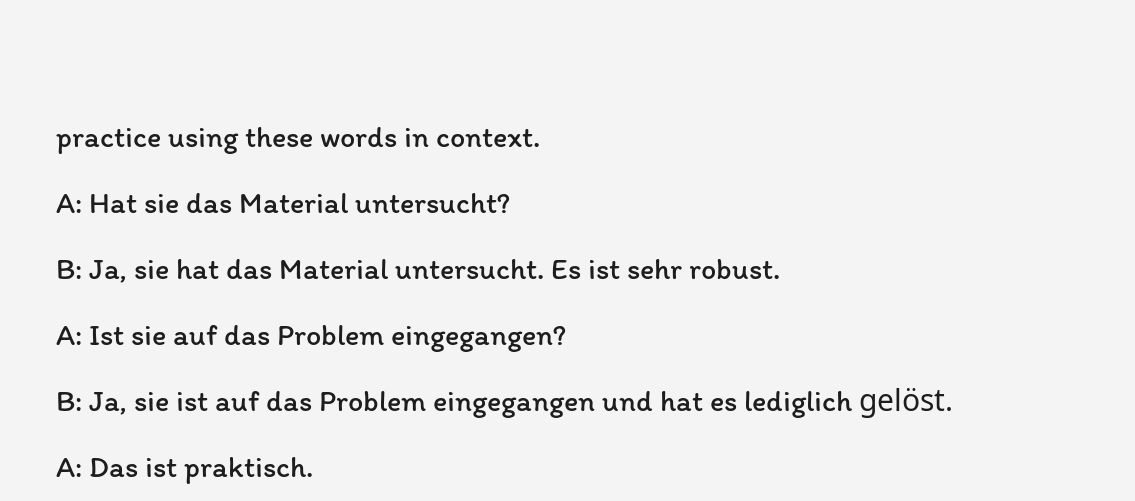practice using these words in context.

A: Hat sie das Material untersucht?

B: Ja, sie hat das Material untersucht. Es ist sehr robust.

A: Ist sie auf das Problem eingegangen?

B: Ja, sie ist auf das Problem eingegangen und hat es lediglich gelöst.

A: Das ist praktisch.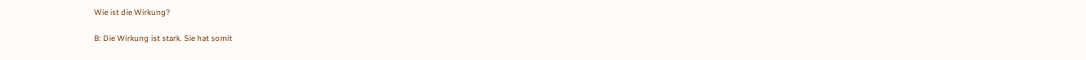Wie ist die Wirkung?

B: Die Wirkung ist stark. Sie hat somit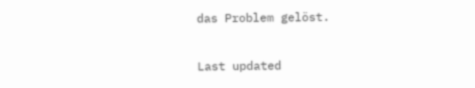das Problem gelöst.

Last updated